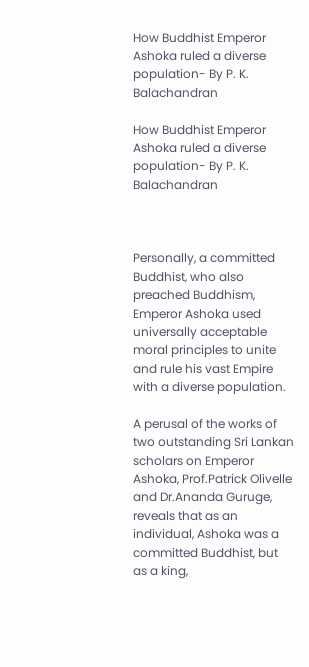How Buddhist Emperor Ashoka ruled a diverse population- By P. K. Balachandran

How Buddhist Emperor Ashoka ruled a diverse population- By P. K. Balachandran



Personally, a committed Buddhist, who also preached Buddhism, Emperor Ashoka used universally acceptable moral principles to unite and rule his vast Empire with a diverse population.

A perusal of the works of two outstanding Sri Lankan scholars on Emperor Ashoka, Prof.Patrick Olivelle and Dr.Ananda Guruge, reveals that as an individual, Ashoka was a committed Buddhist, but as a king,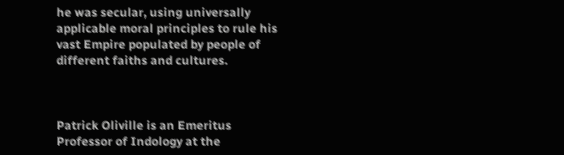he was secular, using universally applicable moral principles to rule his vast Empire populated by people of different faiths and cultures.



Patrick Oliville is an Emeritus Professor of Indology at the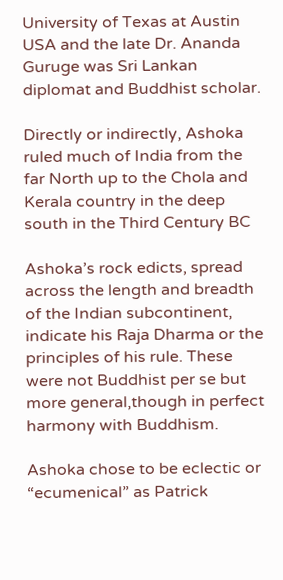University of Texas at Austin USA and the late Dr. Ananda Guruge was Sri Lankan diplomat and Buddhist scholar.

Directly or indirectly, Ashoka ruled much of India from the far North up to the Chola and Kerala country in the deep south in the Third Century BC

Ashoka’s rock edicts, spread across the length and breadth of the Indian subcontinent, indicate his Raja Dharma or the principles of his rule. These were not Buddhist per se but more general,though in perfect harmony with Buddhism.

Ashoka chose to be eclectic or “ecumenical” as Patrick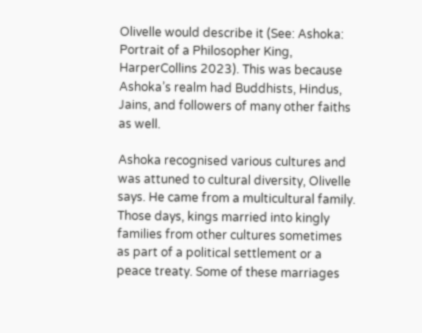Olivelle would describe it (See: Ashoka: Portrait of a Philosopher King, HarperCollins 2023). This was because Ashoka’s realm had Buddhists, Hindus, Jains, and followers of many other faiths as well.

Ashoka recognised various cultures and was attuned to cultural diversity, Olivelle says. He came from a multicultural family. Those days, kings married into kingly families from other cultures sometimes as part of a political settlement or a peace treaty. Some of these marriages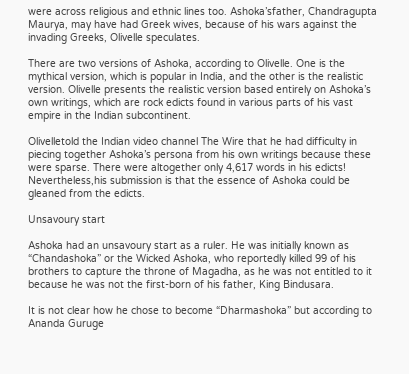were across religious and ethnic lines too. Ashoka’sfather, Chandragupta Maurya, may have had Greek wives, because of his wars against the invading Greeks, Olivelle speculates.

There are two versions of Ashoka, according to Olivelle. One is the mythical version, which is popular in India, and the other is the realistic version. Olivelle presents the realistic version based entirely on Ashoka’s own writings, which are rock edicts found in various parts of his vast empire in the Indian subcontinent.

Olivelletold the Indian video channel The Wire that he had difficulty in piecing together Ashoka’s persona from his own writings because these were sparse. There were altogether only 4,617 words in his edicts! Nevertheless,his submission is that the essence of Ashoka could be gleaned from the edicts.

Unsavoury start

Ashoka had an unsavoury start as a ruler. He was initially known as “Chandashoka” or the Wicked Ashoka, who reportedly killed 99 of his brothers to capture the throne of Magadha, as he was not entitled to it because he was not the first-born of his father, King Bindusara.

It is not clear how he chose to become “Dharmashoka” but according to Ananda Guruge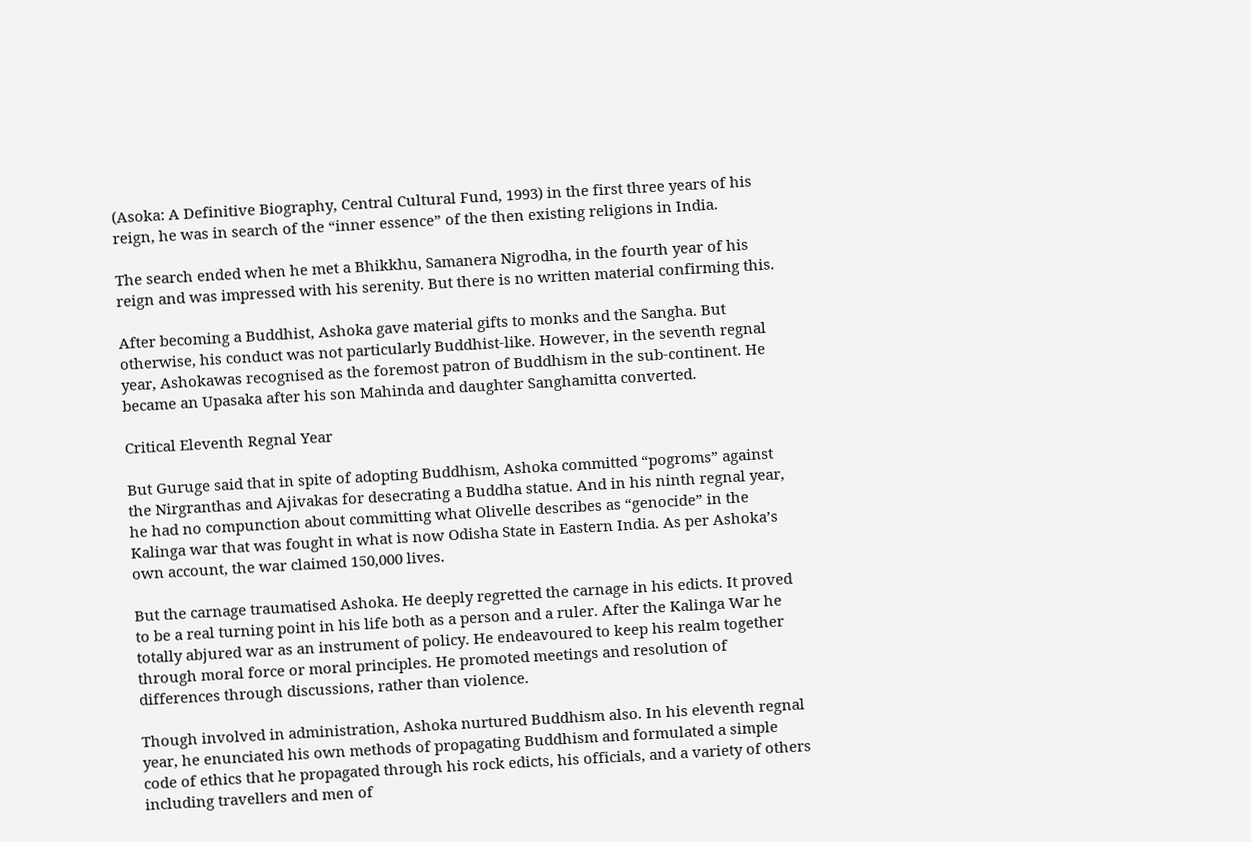(Asoka: A Definitive Biography, Central Cultural Fund, 1993) in the first three years of his reign, he was in search of the “inner essence” of the then existing religions in India.

The search ended when he met a Bhikkhu, Samanera Nigrodha, in the fourth year of his reign and was impressed with his serenity. But there is no written material confirming this.

After becoming a Buddhist, Ashoka gave material gifts to monks and the Sangha. But otherwise, his conduct was not particularly Buddhist-like. However, in the seventh regnal year, Ashokawas recognised as the foremost patron of Buddhism in the sub-continent. He became an Upasaka after his son Mahinda and daughter Sanghamitta converted.

Critical Eleventh Regnal Year

But Guruge said that in spite of adopting Buddhism, Ashoka committed “pogroms” against the Nirgranthas and Ajivakas for desecrating a Buddha statue. And in his ninth regnal year, he had no compunction about committing what Olivelle describes as “genocide” in the Kalinga war that was fought in what is now Odisha State in Eastern India. As per Ashoka’s own account, the war claimed 150,000 lives.

But the carnage traumatised Ashoka. He deeply regretted the carnage in his edicts. It proved to be a real turning point in his life both as a person and a ruler. After the Kalinga War he totally abjured war as an instrument of policy. He endeavoured to keep his realm together through moral force or moral principles. He promoted meetings and resolution of differences through discussions, rather than violence.

Though involved in administration, Ashoka nurtured Buddhism also. In his eleventh regnal year, he enunciated his own methods of propagating Buddhism and formulated a simple code of ethics that he propagated through his rock edicts, his officials, and a variety of others including travellers and men of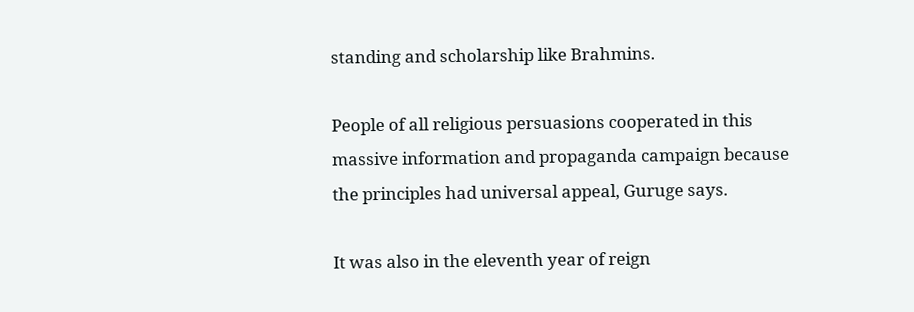standing and scholarship like Brahmins.

People of all religious persuasions cooperated in this massive information and propaganda campaign because the principles had universal appeal, Guruge says.

It was also in the eleventh year of reign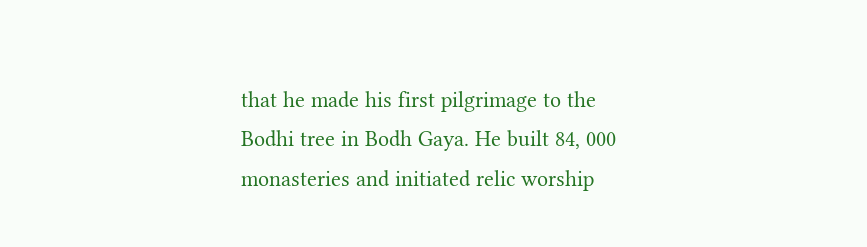that he made his first pilgrimage to the Bodhi tree in Bodh Gaya. He built 84, 000 monasteries and initiated relic worship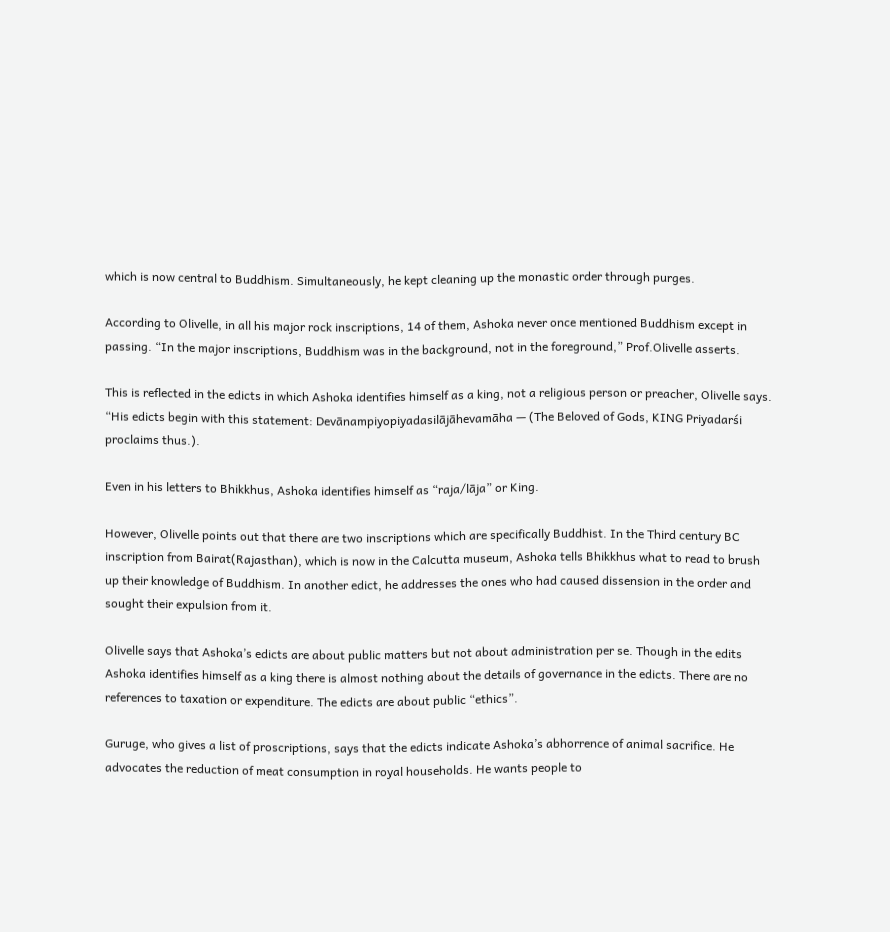which is now central to Buddhism. Simultaneously, he kept cleaning up the monastic order through purges.

According to Olivelle, in all his major rock inscriptions, 14 of them, Ashoka never once mentioned Buddhism except in passing. “In the major inscriptions, Buddhism was in the background, not in the foreground,” Prof.Olivelle asserts.

This is reflected in the edicts in which Ashoka identifies himself as a king, not a religious person or preacher, Olivelle says. “His edicts begin with this statement: Devānampiyopiyadasilājāhevamāha — (The Beloved of Gods, KING Priyadarśi proclaims thus.).

Even in his letters to Bhikkhus, Ashoka identifies himself as “raja/lāja” or King.

However, Olivelle points out that there are two inscriptions which are specifically Buddhist. In the Third century BC inscription from Bairat(Rajasthan), which is now in the Calcutta museum, Ashoka tells Bhikkhus what to read to brush up their knowledge of Buddhism. In another edict, he addresses the ones who had caused dissension in the order and sought their expulsion from it.

Olivelle says that Ashoka’s edicts are about public matters but not about administration per se. Though in the edits Ashoka identifies himself as a king there is almost nothing about the details of governance in the edicts. There are no references to taxation or expenditure. The edicts are about public “ethics”.

Guruge, who gives a list of proscriptions, says that the edicts indicate Ashoka’s abhorrence of animal sacrifice. He advocates the reduction of meat consumption in royal households. He wants people to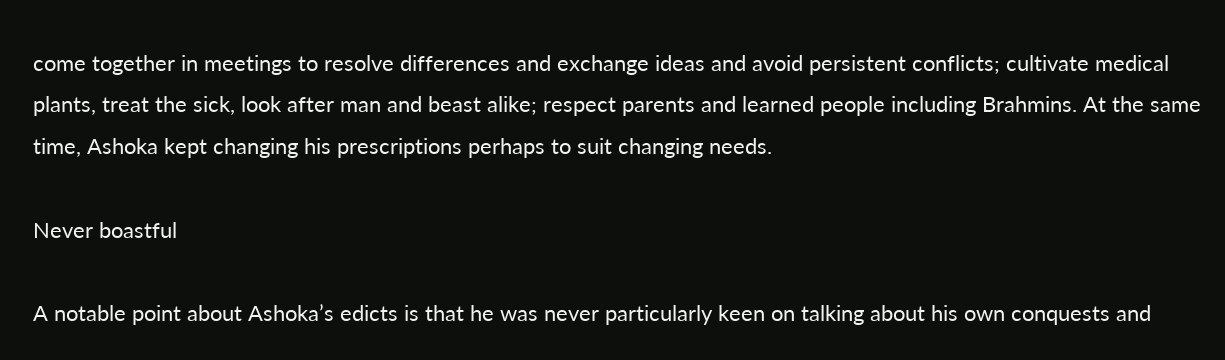come together in meetings to resolve differences and exchange ideas and avoid persistent conflicts; cultivate medical plants, treat the sick, look after man and beast alike; respect parents and learned people including Brahmins. At the same time, Ashoka kept changing his prescriptions perhaps to suit changing needs.

Never boastful

A notable point about Ashoka’s edicts is that he was never particularly keen on talking about his own conquests and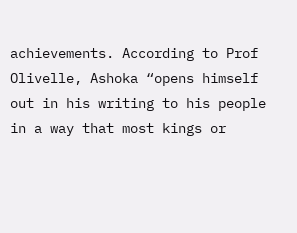achievements. According to Prof Olivelle, Ashoka “opens himself out in his writing to his people in a way that most kings or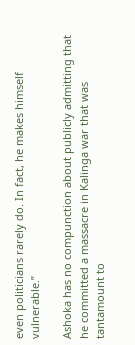even politicians rarely do. In fact, he makes himself vulnerable.”

Ashoka has no compunction about publicly admitting that he committed a massacre in Kalinga war that was tantamount to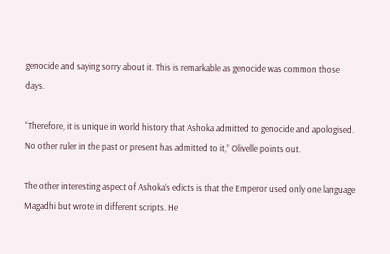genocide and saying sorry about it. This is remarkable as genocide was common those days.

“Therefore, it is unique in world history that Ashoka admitted to genocide and apologised. No other ruler in the past or present has admitted to it,” Olivelle points out.

The other interesting aspect of Ashoka’s edicts is that the Emperor used only one language Magadhi but wrote in different scripts. He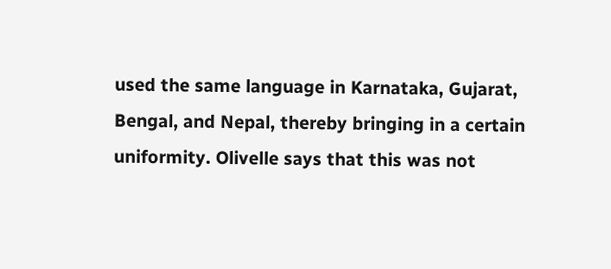used the same language in Karnataka, Gujarat, Bengal, and Nepal, thereby bringing in a certain uniformity. Olivelle says that this was not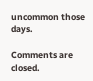uncommon those days.

Comments are closed.